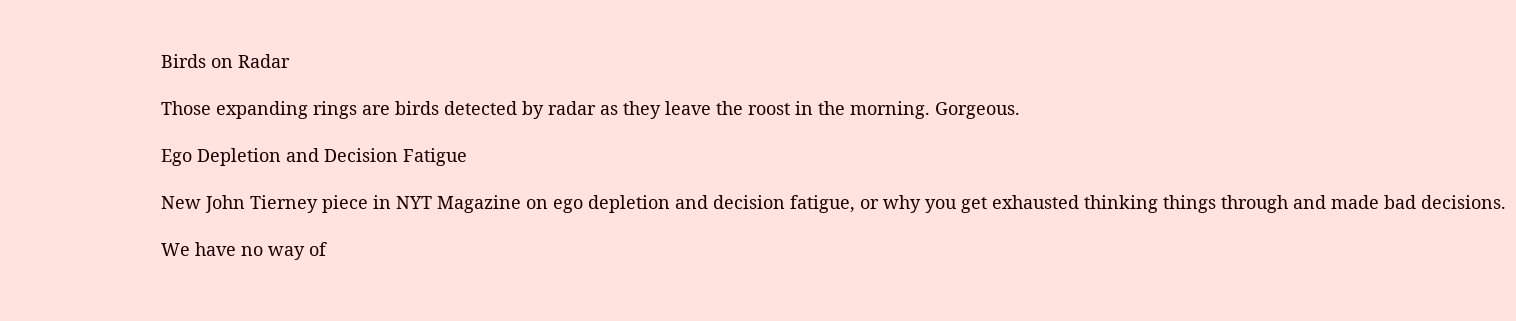Birds on Radar

Those expanding rings are birds detected by radar as they leave the roost in the morning. Gorgeous.

Ego Depletion and Decision Fatigue

New John Tierney piece in NYT Magazine on ego depletion and decision fatigue, or why you get exhausted thinking things through and made bad decisions.

We have no way of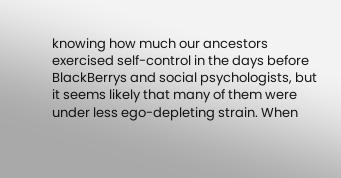knowing how much our ancestors exercised self-control in the days before BlackBerrys and social psychologists, but it seems likely that many of them were under less ego-depleting strain. When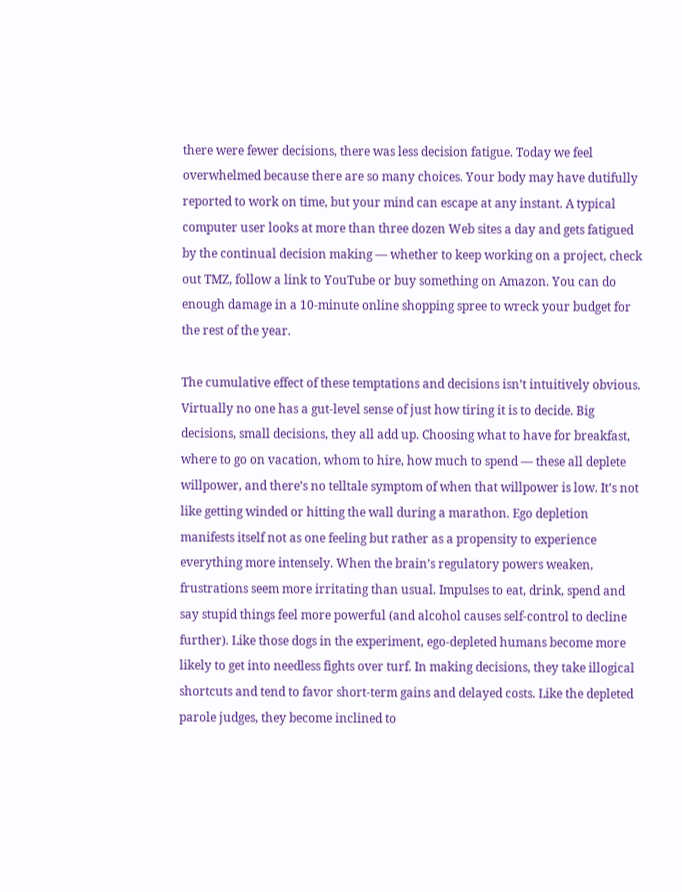there were fewer decisions, there was less decision fatigue. Today we feel overwhelmed because there are so many choices. Your body may have dutifully reported to work on time, but your mind can escape at any instant. A typical computer user looks at more than three dozen Web sites a day and gets fatigued by the continual decision making — whether to keep working on a project, check out TMZ, follow a link to YouTube or buy something on Amazon. You can do enough damage in a 10-minute online shopping spree to wreck your budget for the rest of the year.

The cumulative effect of these temptations and decisions isn’t intuitively obvious. Virtually no one has a gut-level sense of just how tiring it is to decide. Big decisions, small decisions, they all add up. Choosing what to have for breakfast, where to go on vacation, whom to hire, how much to spend — these all deplete willpower, and there’s no telltale symptom of when that willpower is low. It’s not like getting winded or hitting the wall during a marathon. Ego depletion manifests itself not as one feeling but rather as a propensity to experience everything more intensely. When the brain’s regulatory powers weaken, frustrations seem more irritating than usual. Impulses to eat, drink, spend and say stupid things feel more powerful (and alcohol causes self-control to decline further). Like those dogs in the experiment, ego-depleted humans become more likely to get into needless fights over turf. In making decisions, they take illogical shortcuts and tend to favor short-term gains and delayed costs. Like the depleted parole judges, they become inclined to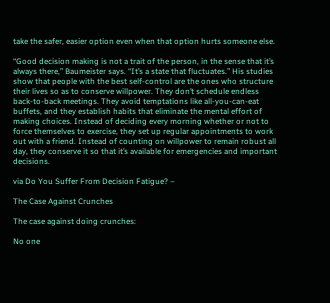take the safer, easier option even when that option hurts someone else.

“Good decision making is not a trait of the person, in the sense that it’s always there,” Baumeister says. “It’s a state that fluctuates.” His studies show that people with the best self-control are the ones who structure their lives so as to conserve willpower. They don’t schedule endless back-to-back meetings. They avoid temptations like all-you-can-eat buffets, and they establish habits that eliminate the mental effort of making choices. Instead of deciding every morning whether or not to force themselves to exercise, they set up regular appointments to work out with a friend. Instead of counting on willpower to remain robust all day, they conserve it so that it’s available for emergencies and important decisions.

via Do You Suffer From Decision Fatigue? –

The Case Against Crunches

The case against doing crunches:

No one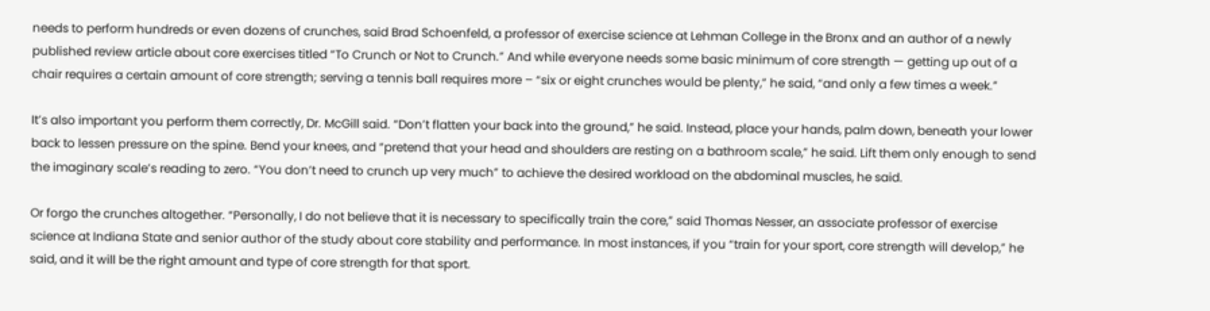needs to perform hundreds or even dozens of crunches, said Brad Schoenfeld, a professor of exercise science at Lehman College in the Bronx and an author of a newly published review article about core exercises titled “To Crunch or Not to Crunch.” And while everyone needs some basic minimum of core strength — getting up out of a chair requires a certain amount of core strength; serving a tennis ball requires more – “six or eight crunches would be plenty,” he said, “and only a few times a week.”

It’s also important you perform them correctly, Dr. McGill said. “Don’t flatten your back into the ground,” he said. Instead, place your hands, palm down, beneath your lower back to lessen pressure on the spine. Bend your knees, and “pretend that your head and shoulders are resting on a bathroom scale,” he said. Lift them only enough to send the imaginary scale’s reading to zero. “You don’t need to crunch up very much” to achieve the desired workload on the abdominal muscles, he said.

Or forgo the crunches altogether. “Personally, I do not believe that it is necessary to specifically train the core,” said Thomas Nesser, an associate professor of exercise science at Indiana State and senior author of the study about core stability and performance. In most instances, if you “train for your sport, core strength will develop,” he said, and it will be the right amount and type of core strength for that sport.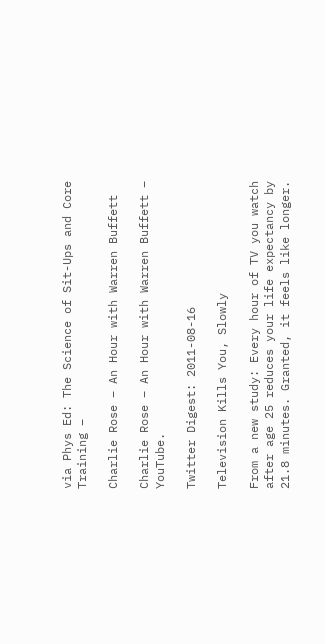via Phys Ed: The Science of Sit-Ups and Core Training –

Charlie Rose – An Hour with Warren Buffett

Charlie Rose – An Hour with Warren Buffett – YouTube.

Twitter Digest: 2011-08-16

Television Kills You, Slowly

From a new study: Every hour of TV you watch after age 25 reduces your life expectancy by 21.8 minutes. Granted, it feels like longer.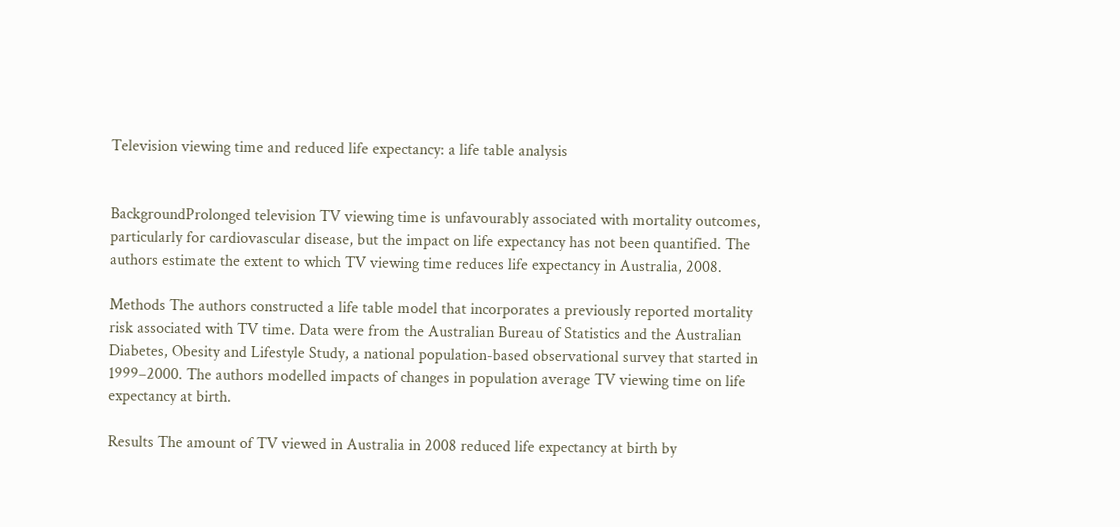Television viewing time and reduced life expectancy: a life table analysis


BackgroundProlonged television TV viewing time is unfavourably associated with mortality outcomes, particularly for cardiovascular disease, but the impact on life expectancy has not been quantified. The authors estimate the extent to which TV viewing time reduces life expectancy in Australia, 2008.

Methods The authors constructed a life table model that incorporates a previously reported mortality risk associated with TV time. Data were from the Australian Bureau of Statistics and the Australian Diabetes, Obesity and Lifestyle Study, a national population-based observational survey that started in 1999–2000. The authors modelled impacts of changes in population average TV viewing time on life expectancy at birth.

Results The amount of TV viewed in Australia in 2008 reduced life expectancy at birth by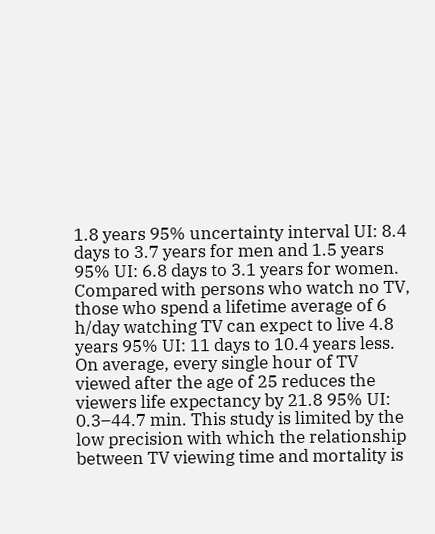1.8 years 95% uncertainty interval UI: 8.4 days to 3.7 years for men and 1.5 years 95% UI: 6.8 days to 3.1 years for women. Compared with persons who watch no TV, those who spend a lifetime average of 6 h/day watching TV can expect to live 4.8 years 95% UI: 11 days to 10.4 years less. On average, every single hour of TV viewed after the age of 25 reduces the viewers life expectancy by 21.8 95% UI: 0.3–44.7 min. This study is limited by the low precision with which the relationship between TV viewing time and mortality is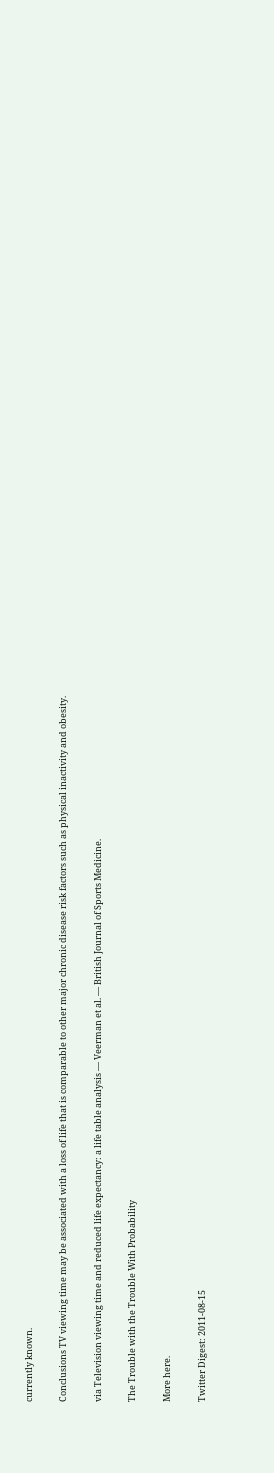currently known.

Conclusions TV viewing time may be associated with a loss of life that is comparable to other major chronic disease risk factors such as physical inactivity and obesity.

via Television viewing time and reduced life expectancy: a life table analysis — Veerman et al. — British Journal of Sports Medicine.

The Trouble with the Trouble With Probability

More here.

Twitter Digest: 2011-08-15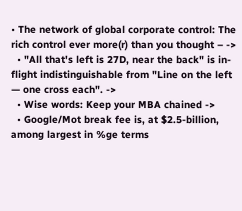• The network of global corporate control: The rich control ever more(r) than you thought – ->
  • "All that's left is 27D, near the back" is in-flight indistinguishable from "Line on the left — one cross each". ->
  • Wise words: Keep your MBA chained ->
  • Google/Mot break fee is, at $2.5-billion, among largest in %ge terms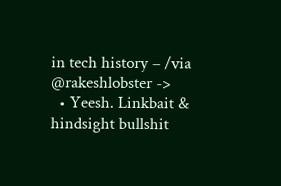in tech history – /via @rakeshlobster ->
  • Yeesh. Linkbait & hindsight bullshit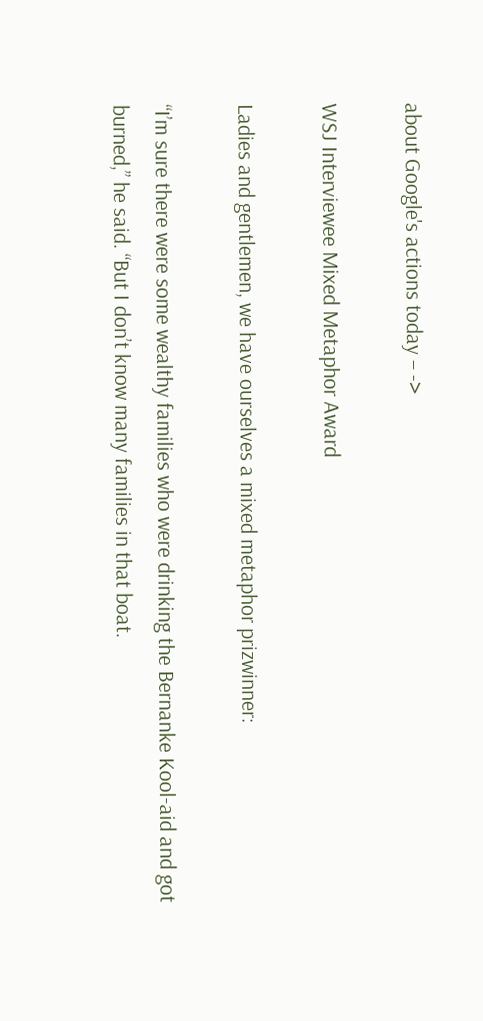about Google's actions today – ->

WSJ Interviewee Mixed Metaphor Award

Ladies and gentlemen, we have ourselves a mixed metaphor prizwinner:

“I’m sure there were some wealthy families who were drinking the Bernanke Kool-aid and got burned,” he said. “But I don’t know many families in that boat.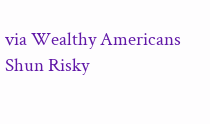via Wealthy Americans Shun Risky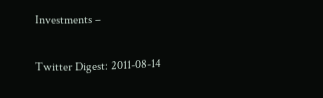Investments –

Twitter Digest: 2011-08-14